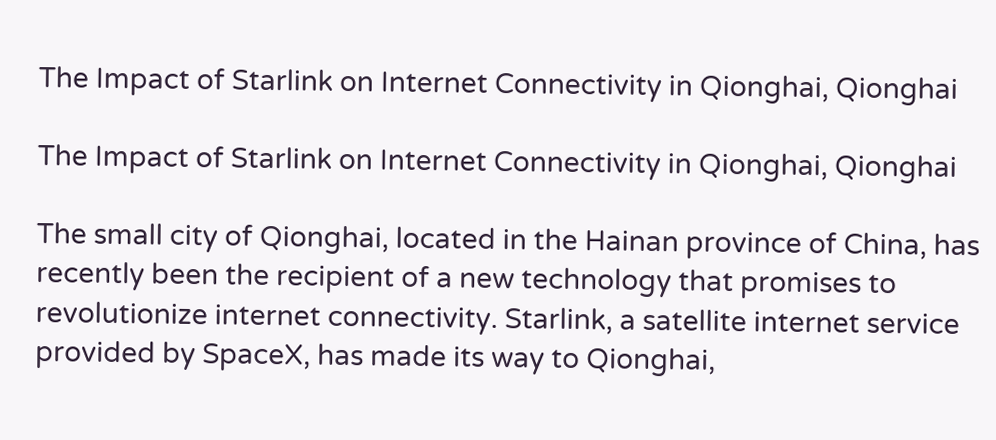The Impact of Starlink on Internet Connectivity in Qionghai, Qionghai

The Impact of Starlink on Internet Connectivity in Qionghai, Qionghai

The small city of Qionghai, located in the Hainan province of China, has recently been the recipient of a new technology that promises to revolutionize internet connectivity. Starlink, a satellite internet service provided by SpaceX, has made its way to Qionghai,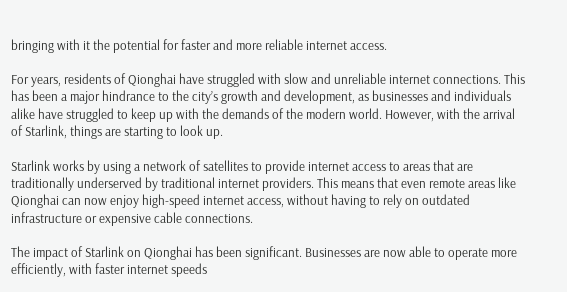bringing with it the potential for faster and more reliable internet access.

For years, residents of Qionghai have struggled with slow and unreliable internet connections. This has been a major hindrance to the city’s growth and development, as businesses and individuals alike have struggled to keep up with the demands of the modern world. However, with the arrival of Starlink, things are starting to look up.

Starlink works by using a network of satellites to provide internet access to areas that are traditionally underserved by traditional internet providers. This means that even remote areas like Qionghai can now enjoy high-speed internet access, without having to rely on outdated infrastructure or expensive cable connections.

The impact of Starlink on Qionghai has been significant. Businesses are now able to operate more efficiently, with faster internet speeds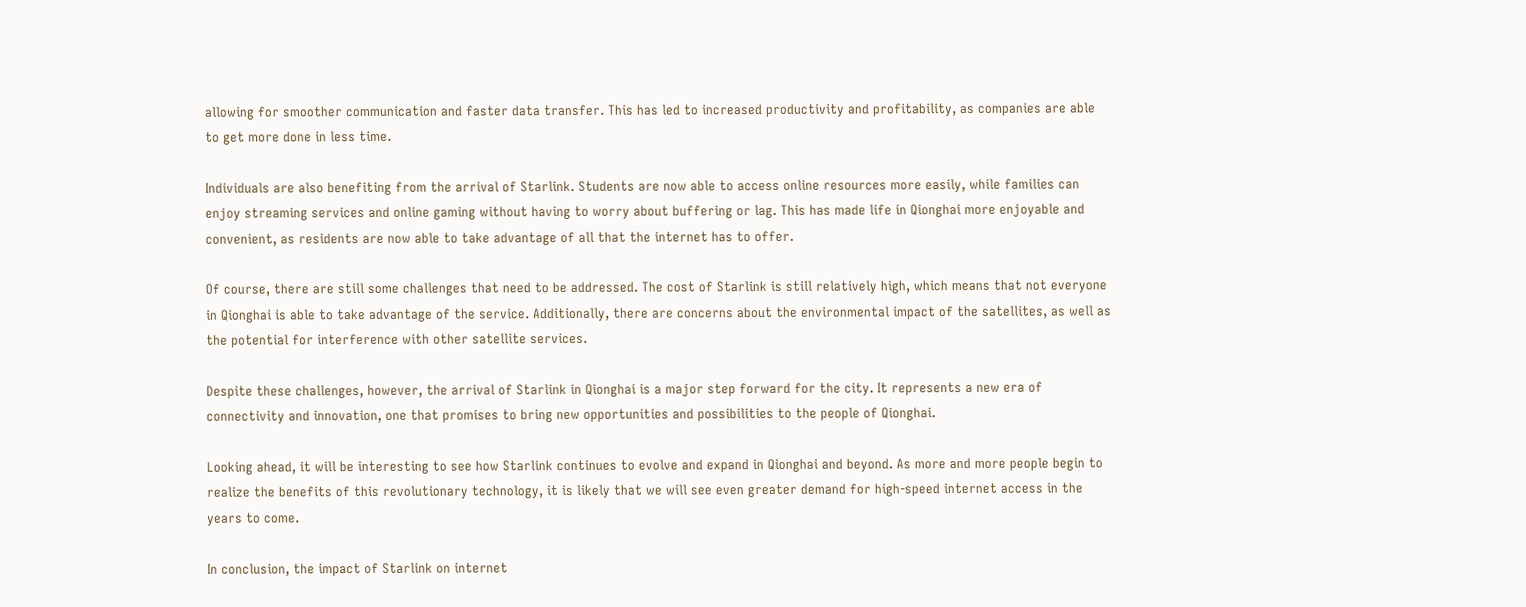allowing for smoother communication and faster data transfer. This has led to increased productivity and profitability, as companies are able to get more done in less time.

Individuals are also benefiting from the arrival of Starlink. Students are now able to access online resources more easily, while families can enjoy streaming services and online gaming without having to worry about buffering or lag. This has made life in Qionghai more enjoyable and convenient, as residents are now able to take advantage of all that the internet has to offer.

Of course, there are still some challenges that need to be addressed. The cost of Starlink is still relatively high, which means that not everyone in Qionghai is able to take advantage of the service. Additionally, there are concerns about the environmental impact of the satellites, as well as the potential for interference with other satellite services.

Despite these challenges, however, the arrival of Starlink in Qionghai is a major step forward for the city. It represents a new era of connectivity and innovation, one that promises to bring new opportunities and possibilities to the people of Qionghai.

Looking ahead, it will be interesting to see how Starlink continues to evolve and expand in Qionghai and beyond. As more and more people begin to realize the benefits of this revolutionary technology, it is likely that we will see even greater demand for high-speed internet access in the years to come.

In conclusion, the impact of Starlink on internet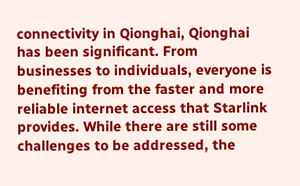connectivity in Qionghai, Qionghai has been significant. From businesses to individuals, everyone is benefiting from the faster and more reliable internet access that Starlink provides. While there are still some challenges to be addressed, the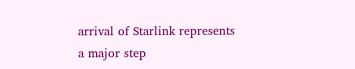arrival of Starlink represents a major step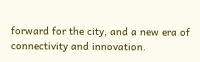forward for the city, and a new era of connectivity and innovation.